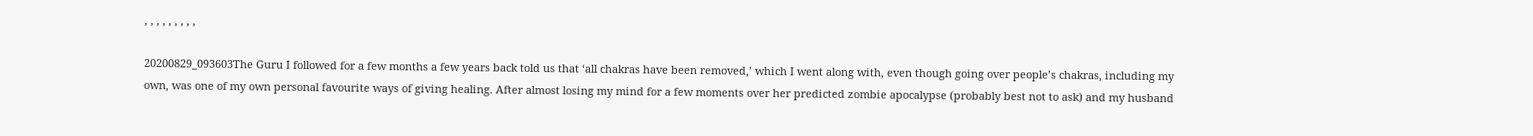, , , , , , , , ,

20200829_093603The Guru I followed for a few months a few years back told us that ‘all chakras have been removed,’ which I went along with, even though going over people’s chakras, including my own, was one of my own personal favourite ways of giving healing. After almost losing my mind for a few moments over her predicted zombie apocalypse (probably best not to ask) and my husband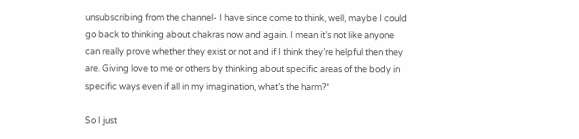unsubscribing from the channel- I have since come to think, well, maybe I could go back to thinking about chakras now and again. I mean it’s not like anyone can really prove whether they exist or not and if I think they’re helpful then they are. Giving love to me or others by thinking about specific areas of the body in specific ways even if all in my imagination, what’s the harm?*

So I just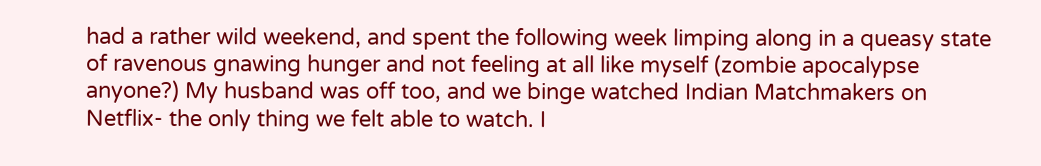had a rather wild weekend, and spent the following week limping along in a queasy state of ravenous gnawing hunger and not feeling at all like myself (zombie apocalypse anyone?) My husband was off too, and we binge watched Indian Matchmakers on Netflix- the only thing we felt able to watch. I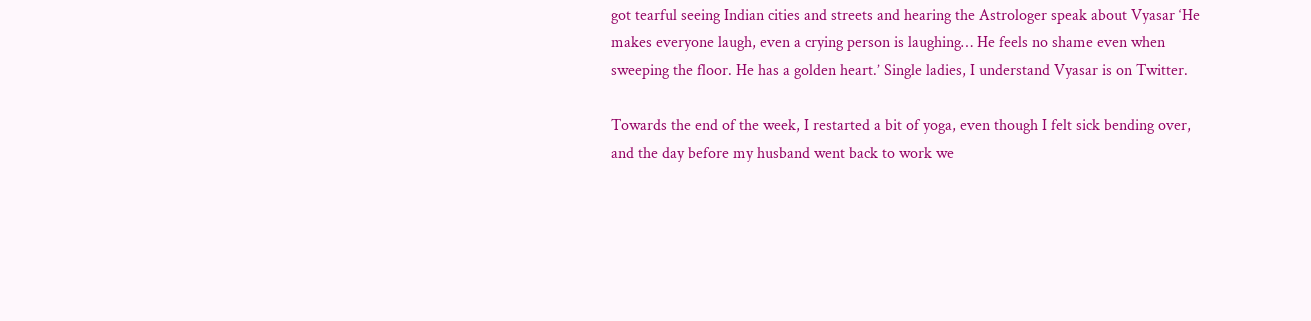got tearful seeing Indian cities and streets and hearing the Astrologer speak about Vyasar ‘He makes everyone laugh, even a crying person is laughing… He feels no shame even when sweeping the floor. He has a golden heart.’ Single ladies, I understand Vyasar is on Twitter.

Towards the end of the week, I restarted a bit of yoga, even though I felt sick bending over, and the day before my husband went back to work we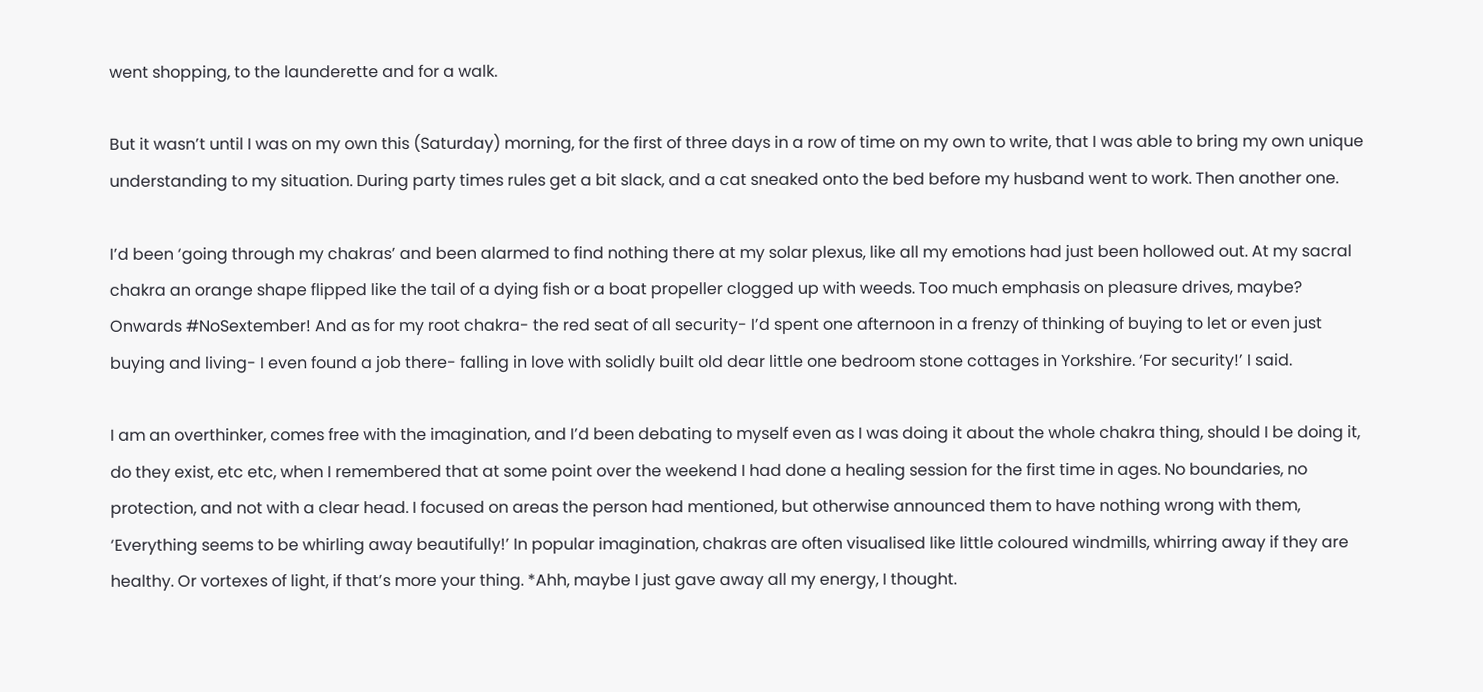went shopping, to the launderette and for a walk.

But it wasn’t until I was on my own this (Saturday) morning, for the first of three days in a row of time on my own to write, that I was able to bring my own unique understanding to my situation. During party times rules get a bit slack, and a cat sneaked onto the bed before my husband went to work. Then another one.

I’d been ‘going through my chakras’ and been alarmed to find nothing there at my solar plexus, like all my emotions had just been hollowed out. At my sacral chakra an orange shape flipped like the tail of a dying fish or a boat propeller clogged up with weeds. Too much emphasis on pleasure drives, maybe? Onwards #NoSextember! And as for my root chakra- the red seat of all security- I’d spent one afternoon in a frenzy of thinking of buying to let or even just buying and living- I even found a job there- falling in love with solidly built old dear little one bedroom stone cottages in Yorkshire. ‘For security!’ I said.

I am an overthinker, comes free with the imagination, and I’d been debating to myself even as I was doing it about the whole chakra thing, should I be doing it, do they exist, etc etc, when I remembered that at some point over the weekend I had done a healing session for the first time in ages. No boundaries, no protection, and not with a clear head. I focused on areas the person had mentioned, but otherwise announced them to have nothing wrong with them, ‘Everything seems to be whirling away beautifully!’ In popular imagination, chakras are often visualised like little coloured windmills, whirring away if they are healthy. Or vortexes of light, if that’s more your thing. *Ahh, maybe I just gave away all my energy, I thought.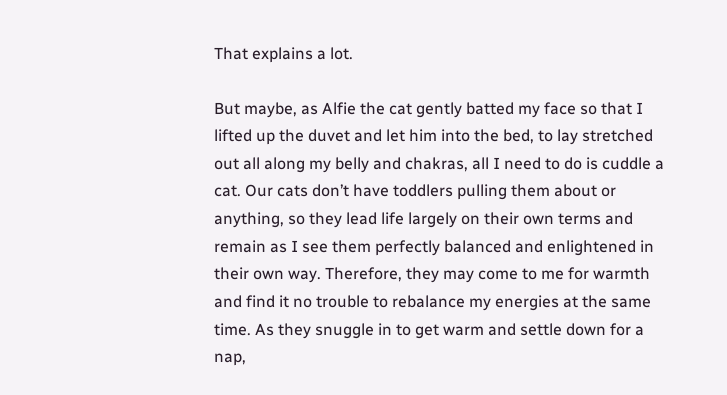That explains a lot.

But maybe, as Alfie the cat gently batted my face so that I lifted up the duvet and let him into the bed, to lay stretched out all along my belly and chakras, all I need to do is cuddle a cat. Our cats don’t have toddlers pulling them about or anything, so they lead life largely on their own terms and remain as I see them perfectly balanced and enlightened in their own way. Therefore, they may come to me for warmth and find it no trouble to rebalance my energies at the same time. As they snuggle in to get warm and settle down for a nap,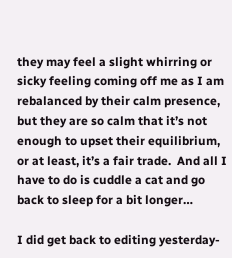they may feel a slight whirring or sicky feeling coming off me as I am rebalanced by their calm presence, but they are so calm that it’s not enough to upset their equilibrium, or at least, it’s a fair trade.  And all I have to do is cuddle a cat and go back to sleep for a bit longer…

I did get back to editing yesterday-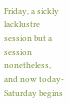Friday, a sickly lacklustre session but a session nonetheless, and now today- Saturday begins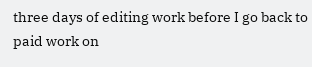three days of editing work before I go back to paid work on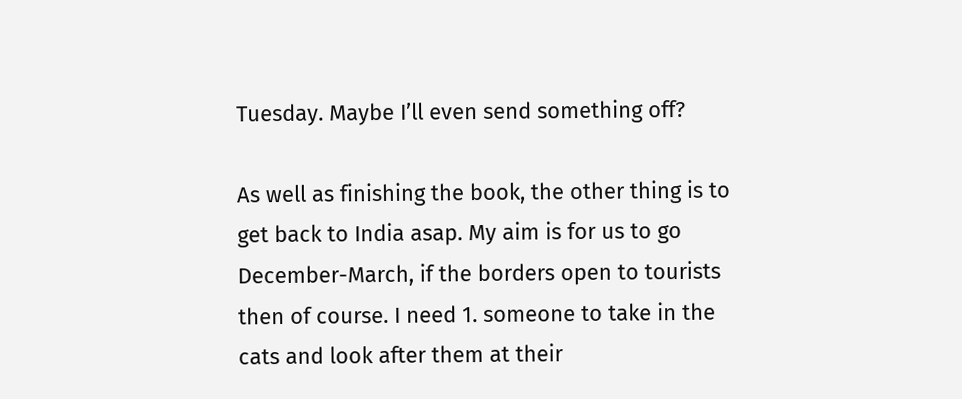Tuesday. Maybe I’ll even send something off?

As well as finishing the book, the other thing is to get back to India asap. My aim is for us to go December-March, if the borders open to tourists then of course. I need 1. someone to take in the cats and look after them at their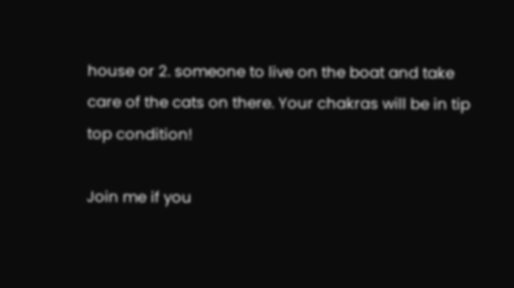house or 2. someone to live on the boat and take care of the cats on there. Your chakras will be in tip top condition!

Join me if you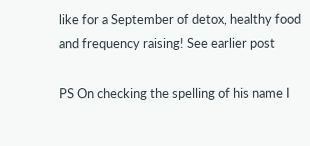like for a September of detox, healthy food and frequency raising! See earlier post

PS On checking the spelling of his name I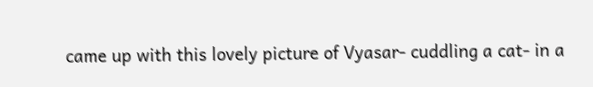came up with this lovely picture of Vyasar- cuddling a cat- in a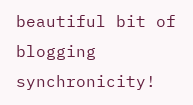beautiful bit of blogging synchronicity!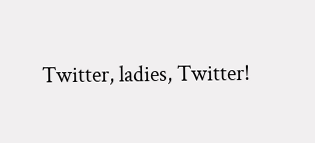Twitter, ladies, Twitter!